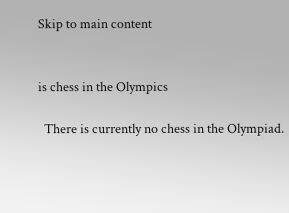Skip to main content


is chess in the Olympics

  There is currently no chess in the Olympiad.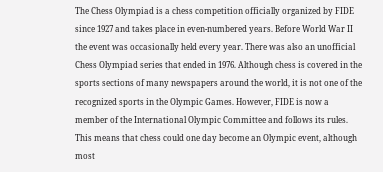The Chess Olympiad is a chess competition officially organized by FIDE since 1927 and takes place in even-numbered years. Before World War II the event was occasionally held every year. There was also an unofficial Chess Olympiad series that ended in 1976. Although chess is covered in the sports sections of many newspapers around the world, it is not one of the recognized sports in the Olympic Games. However, FIDE is now a member of the International Olympic Committee and follows its rules. This means that chess could one day become an Olympic event, although most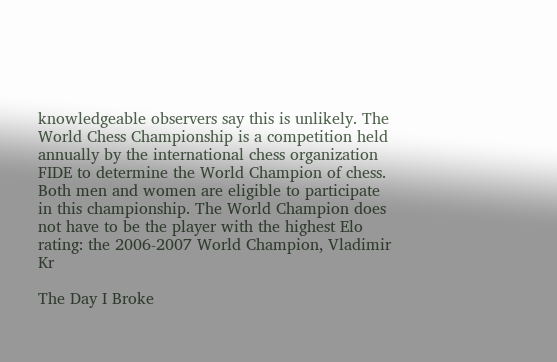knowledgeable observers say this is unlikely. The World Chess Championship is a competition held annually by the international chess organization FIDE to determine the World Champion of chess. Both men and women are eligible to participate in this championship. The World Champion does not have to be the player with the highest Elo rating: the 2006-2007 World Champion, Vladimir Kr

The Day I Broke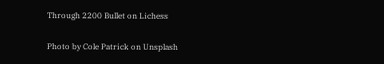Through 2200 Bullet on Lichess

Photo by Cole Patrick on Unsplash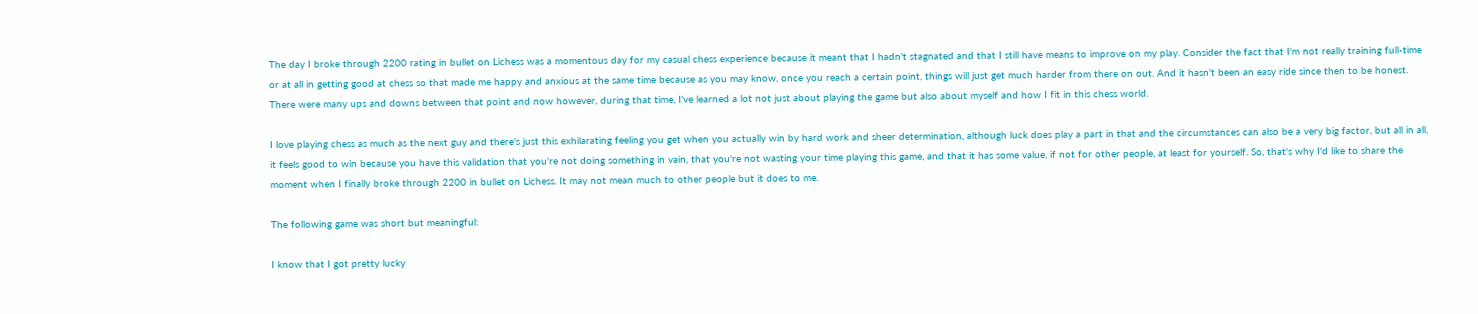The day I broke through 2200 rating in bullet on Lichess was a momentous day for my casual chess experience because it meant that I hadn't stagnated and that I still have means to improve on my play. Consider the fact that I'm not really training full-time or at all in getting good at chess so that made me happy and anxious at the same time because as you may know, once you reach a certain point, things will just get much harder from there on out. And it hasn't been an easy ride since then to be honest. There were many ups and downs between that point and now however, during that time, I've learned a lot not just about playing the game but also about myself and how I fit in this chess world.

I love playing chess as much as the next guy and there's just this exhilarating feeling you get when you actually win by hard work and sheer determination, although luck does play a part in that and the circumstances can also be a very big factor, but all in all, it feels good to win because you have this validation that you're not doing something in vain, that you're not wasting your time playing this game, and that it has some value, if not for other people, at least for yourself. So, that's why I'd like to share the moment when I finally broke through 2200 in bullet on Lichess. It may not mean much to other people but it does to me.

The following game was short but meaningful:

I know that I got pretty lucky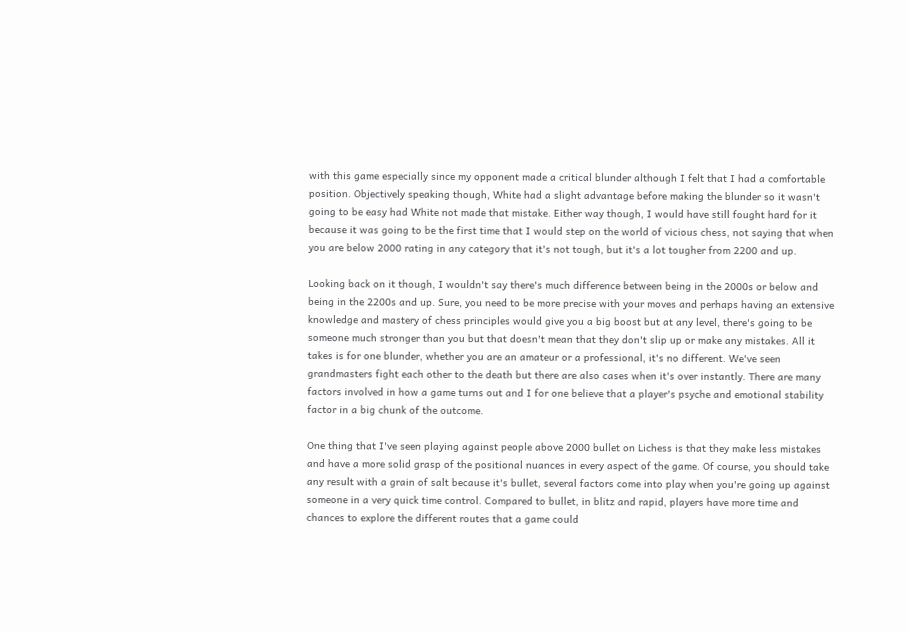with this game especially since my opponent made a critical blunder although I felt that I had a comfortable position. Objectively speaking though, White had a slight advantage before making the blunder so it wasn't going to be easy had White not made that mistake. Either way though, I would have still fought hard for it because it was going to be the first time that I would step on the world of vicious chess, not saying that when you are below 2000 rating in any category that it's not tough, but it's a lot tougher from 2200 and up.

Looking back on it though, I wouldn't say there's much difference between being in the 2000s or below and being in the 2200s and up. Sure, you need to be more precise with your moves and perhaps having an extensive knowledge and mastery of chess principles would give you a big boost but at any level, there's going to be someone much stronger than you but that doesn't mean that they don't slip up or make any mistakes. All it takes is for one blunder, whether you are an amateur or a professional, it's no different. We've seen grandmasters fight each other to the death but there are also cases when it's over instantly. There are many factors involved in how a game turns out and I for one believe that a player's psyche and emotional stability factor in a big chunk of the outcome.

One thing that I've seen playing against people above 2000 bullet on Lichess is that they make less mistakes and have a more solid grasp of the positional nuances in every aspect of the game. Of course, you should take any result with a grain of salt because it's bullet, several factors come into play when you're going up against someone in a very quick time control. Compared to bullet, in blitz and rapid, players have more time and chances to explore the different routes that a game could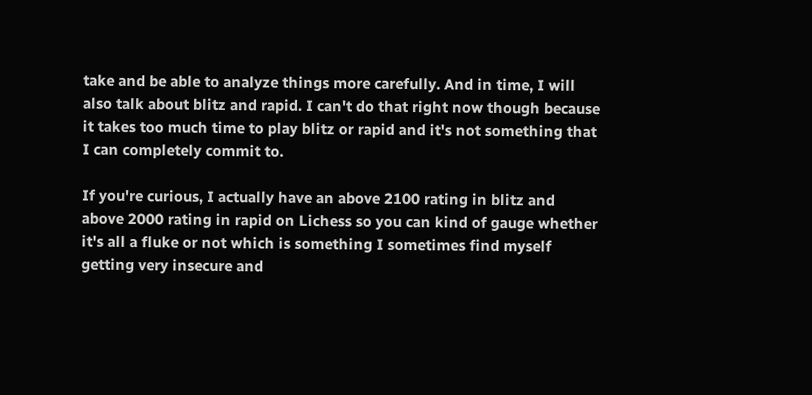take and be able to analyze things more carefully. And in time, I will also talk about blitz and rapid. I can't do that right now though because it takes too much time to play blitz or rapid and it's not something that I can completely commit to.

If you're curious, I actually have an above 2100 rating in blitz and above 2000 rating in rapid on Lichess so you can kind of gauge whether it's all a fluke or not which is something I sometimes find myself getting very insecure and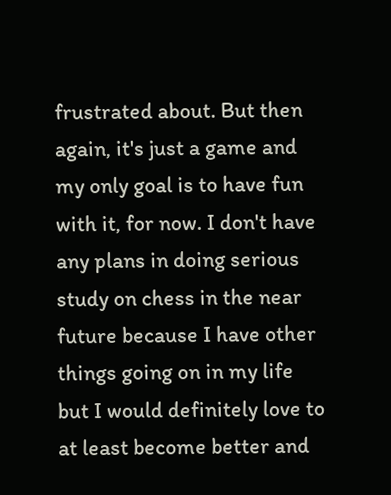frustrated about. But then again, it's just a game and my only goal is to have fun with it, for now. I don't have any plans in doing serious study on chess in the near future because I have other things going on in my life but I would definitely love to at least become better and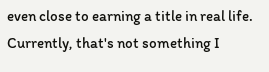even close to earning a title in real life. Currently, that's not something I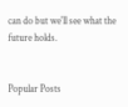can do but we'll see what the future holds.


Popular Posts